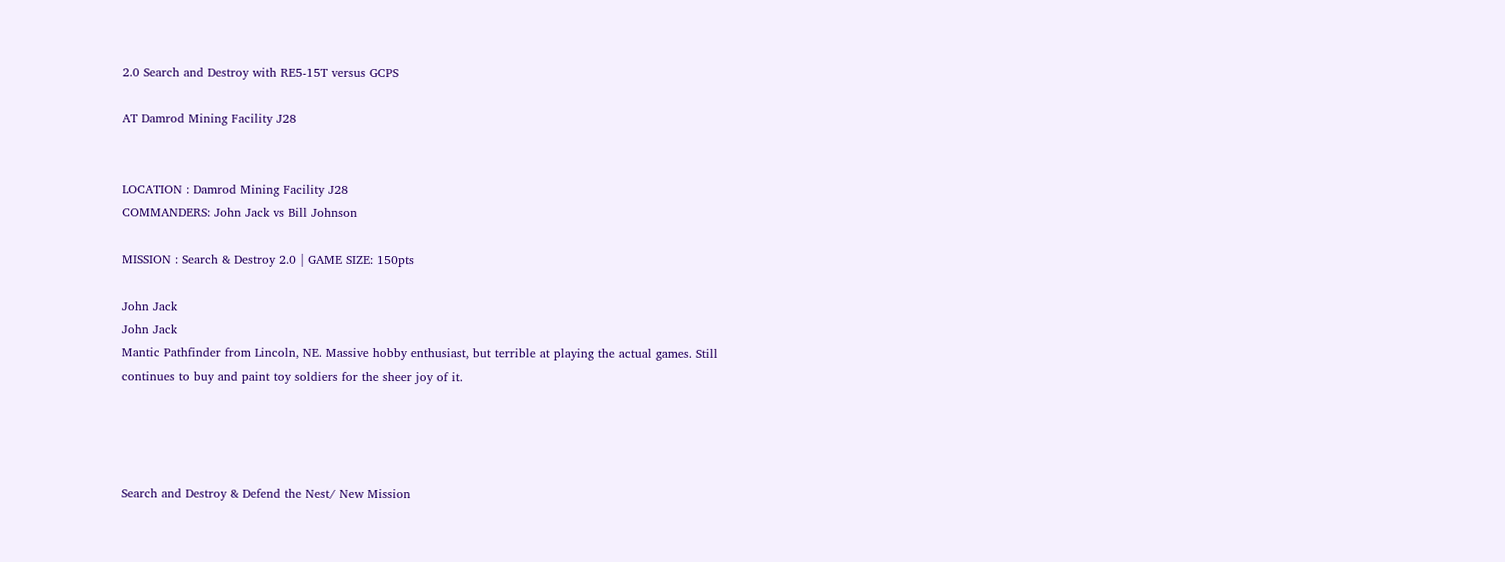2.0 Search and Destroy with RE5-15T versus GCPS

AT Damrod Mining Facility J28


LOCATION : Damrod Mining Facility J28
COMMANDERS: John Jack vs Bill Johnson

MISSION : Search & Destroy 2.0 | GAME SIZE: 150pts

John Jack
John Jack
Mantic Pathfinder from Lincoln, NE. Massive hobby enthusiast, but terrible at playing the actual games. Still continues to buy and paint toy soldiers for the sheer joy of it.




Search and Destroy & Defend the Nest/ New Mission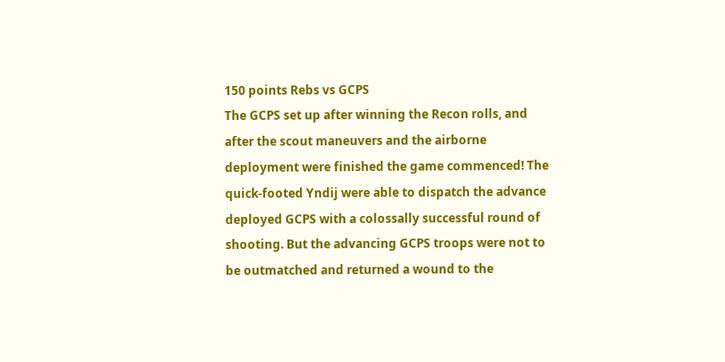150 points Rebs vs GCPS
The GCPS set up after winning the Recon rolls, and after the scout maneuvers and the airborne deployment were finished the game commenced! The quick-footed Yndij were able to dispatch the advance deployed GCPS with a colossally successful round of shooting. But the advancing GCPS troops were not to be outmatched and returned a wound to the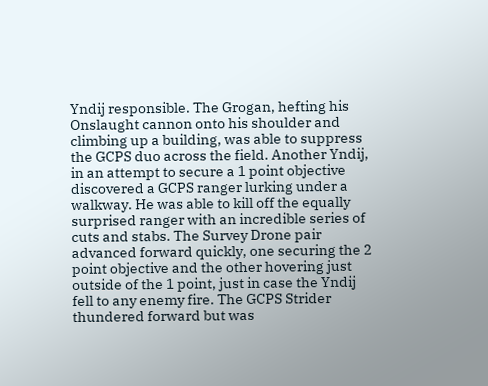Yndij responsible. The Grogan, hefting his Onslaught cannon onto his shoulder and climbing up a building, was able to suppress the GCPS duo across the field. Another Yndij, in an attempt to secure a 1 point objective discovered a GCPS ranger lurking under a walkway. He was able to kill off the equally surprised ranger with an incredible series of cuts and stabs. The Survey Drone pair advanced forward quickly, one securing the 2 point objective and the other hovering just outside of the 1 point, just in case the Yndij fell to any enemy fire. The GCPS Strider thundered forward but was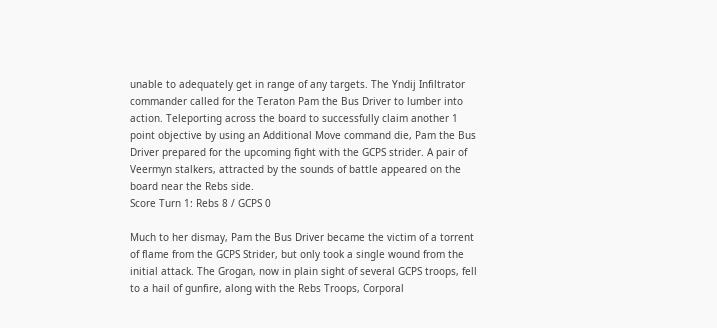unable to adequately get in range of any targets. The Yndij Infiltrator commander called for the Teraton Pam the Bus Driver to lumber into action. Teleporting across the board to successfully claim another 1 point objective by using an Additional Move command die, Pam the Bus Driver prepared for the upcoming fight with the GCPS strider. A pair of Veermyn stalkers, attracted by the sounds of battle appeared on the board near the Rebs side.
Score Turn 1: Rebs 8 / GCPS 0

Much to her dismay, Pam the Bus Driver became the victim of a torrent of flame from the GCPS Strider, but only took a single wound from the initial attack. The Grogan, now in plain sight of several GCPS troops, fell to a hail of gunfire, along with the Rebs Troops, Corporal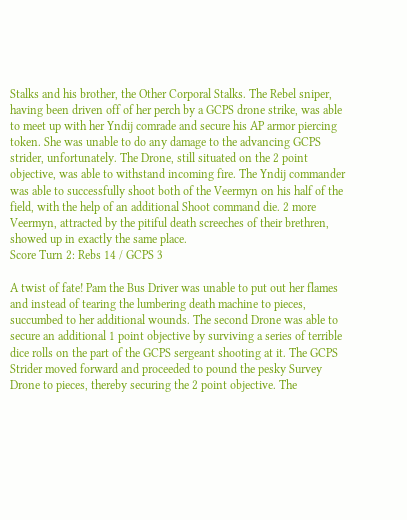Stalks and his brother, the Other Corporal Stalks. The Rebel sniper, having been driven off of her perch by a GCPS drone strike, was able to meet up with her Yndij comrade and secure his AP armor piercing token. She was unable to do any damage to the advancing GCPS strider, unfortunately. The Drone, still situated on the 2 point objective, was able to withstand incoming fire. The Yndij commander was able to successfully shoot both of the Veermyn on his half of the field, with the help of an additional Shoot command die. 2 more Veermyn, attracted by the pitiful death screeches of their brethren, showed up in exactly the same place.
Score Turn 2: Rebs 14 / GCPS 3

A twist of fate! Pam the Bus Driver was unable to put out her flames and instead of tearing the lumbering death machine to pieces, succumbed to her additional wounds. The second Drone was able to secure an additional 1 point objective by surviving a series of terrible dice rolls on the part of the GCPS sergeant shooting at it. The GCPS Strider moved forward and proceeded to pound the pesky Survey Drone to pieces, thereby securing the 2 point objective. The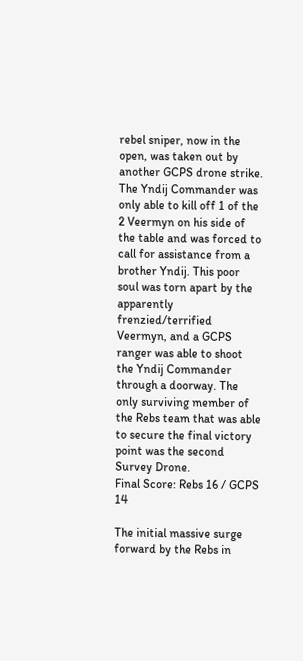rebel sniper, now in the open, was taken out by another GCPS drone strike. The Yndij Commander was only able to kill off 1 of the 2 Veermyn on his side of the table and was forced to call for assistance from a brother Yndij. This poor soul was torn apart by the apparently frenzied/terrified Veermyn, and a GCPS ranger was able to shoot the Yndij Commander through a doorway. The only surviving member of the Rebs team that was able to secure the final victory point was the second Survey Drone.
Final Score: Rebs 16 / GCPS 14

The initial massive surge forward by the Rebs in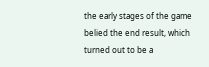the early stages of the game belied the end result, which turned out to be a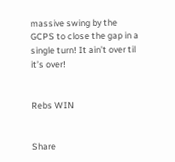massive swing by the GCPS to close the gap in a single turn! It ain’t over til it’s over!


Rebs WIN


Share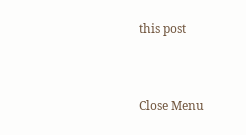this post


Close Menu